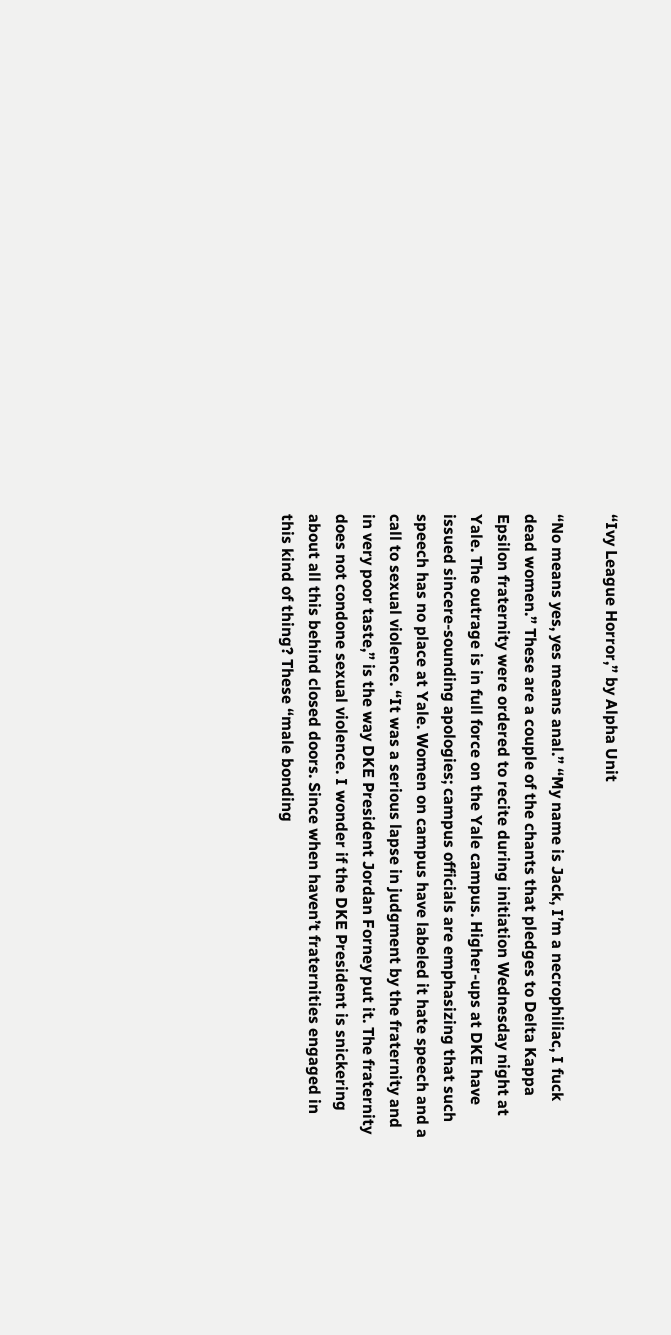“Ivy League Horror,” by Alpha Unit

“No means yes, yes means anal.” “My name is Jack, I’m a necrophiliac, I fuck dead women.” These are a couple of the chants that pledges to Delta Kappa Epsilon fraternity were ordered to recite during initiation Wednesday night at Yale. The outrage is in full force on the Yale campus. Higher-ups at DKE have issued sincere-sounding apologies; campus officials are emphasizing that such speech has no place at Yale. Women on campus have labeled it hate speech and a call to sexual violence. “It was a serious lapse in judgment by the fraternity and in very poor taste,” is the way DKE President Jordan Forney put it. The fraternity does not condone sexual violence. I wonder if the DKE President is snickering about all this behind closed doors. Since when haven’t fraternities engaged in this kind of thing? These “male bonding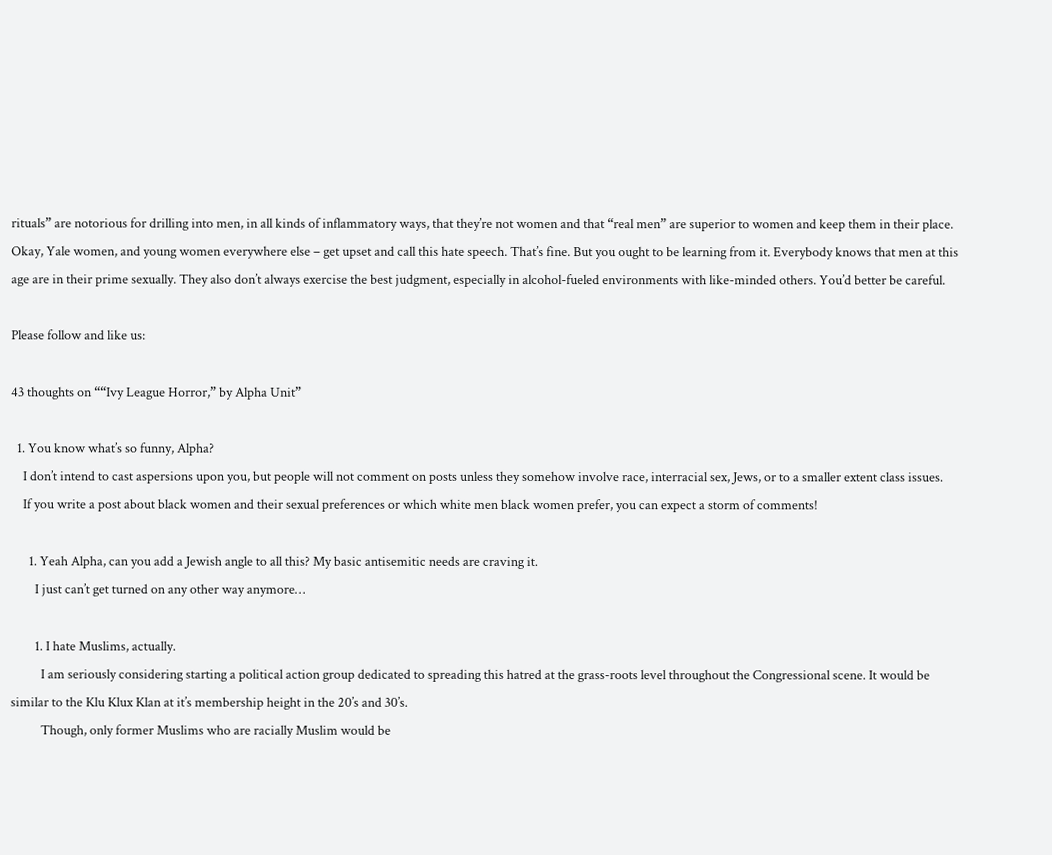rituals” are notorious for drilling into men, in all kinds of inflammatory ways, that they’re not women and that “real men” are superior to women and keep them in their place. Okay, Yale women, and young women everywhere else – get upset and call this hate speech. That’s fine. But you ought to be learning from it. Everybody knows that men at this age are in their prime sexually. They also don’t always exercise the best judgment, especially in alcohol-fueled environments with like-minded others. You’d better be careful.

Please follow and like us:

43 thoughts on ““Ivy League Horror,” by Alpha Unit”

  1. You know what’s so funny, Alpha?
    I don’t intend to cast aspersions upon you, but people will not comment on posts unless they somehow involve race, interracial sex, Jews, or to a smaller extent class issues.
    If you write a post about black women and their sexual preferences or which white men black women prefer, you can expect a storm of comments!

      1. Yeah Alpha, can you add a Jewish angle to all this? My basic antisemitic needs are craving it.
        I just can’t get turned on any other way anymore…

        1. I hate Muslims, actually.
          I am seriously considering starting a political action group dedicated to spreading this hatred at the grass-roots level throughout the Congressional scene. It would be similar to the Klu Klux Klan at it’s membership height in the 20’s and 30’s.
          Though, only former Muslims who are racially Muslim would be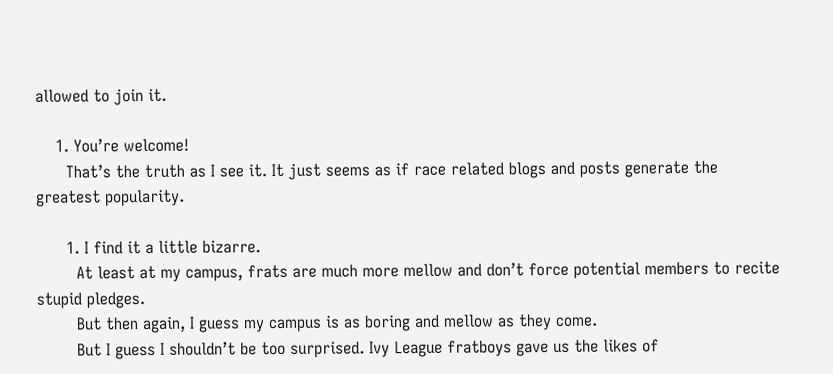allowed to join it.

    1. You’re welcome!
      That’s the truth as I see it. It just seems as if race related blogs and posts generate the greatest popularity.

      1. I find it a little bizarre.
        At least at my campus, frats are much more mellow and don’t force potential members to recite stupid pledges.
        But then again, I guess my campus is as boring and mellow as they come.
        But I guess I shouldn’t be too surprised. Ivy League fratboys gave us the likes of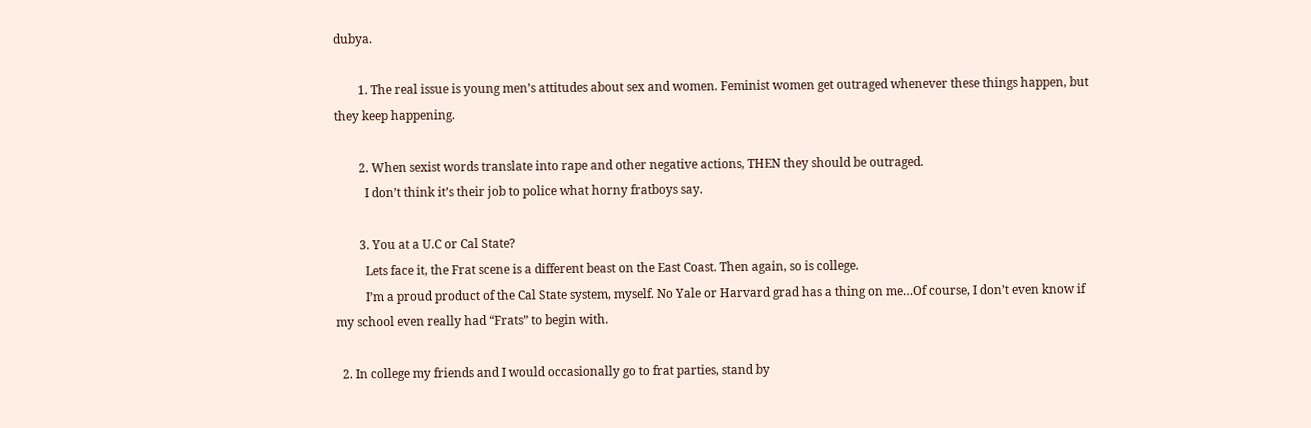dubya.

        1. The real issue is young men’s attitudes about sex and women. Feminist women get outraged whenever these things happen, but they keep happening.

        2. When sexist words translate into rape and other negative actions, THEN they should be outraged.
          I don’t think it’s their job to police what horny fratboys say.

        3. You at a U.C or Cal State?
          Lets face it, the Frat scene is a different beast on the East Coast. Then again, so is college.
          I’m a proud product of the Cal State system, myself. No Yale or Harvard grad has a thing on me…Of course, I don’t even know if my school even really had “Frats” to begin with.

  2. In college my friends and I would occasionally go to frat parties, stand by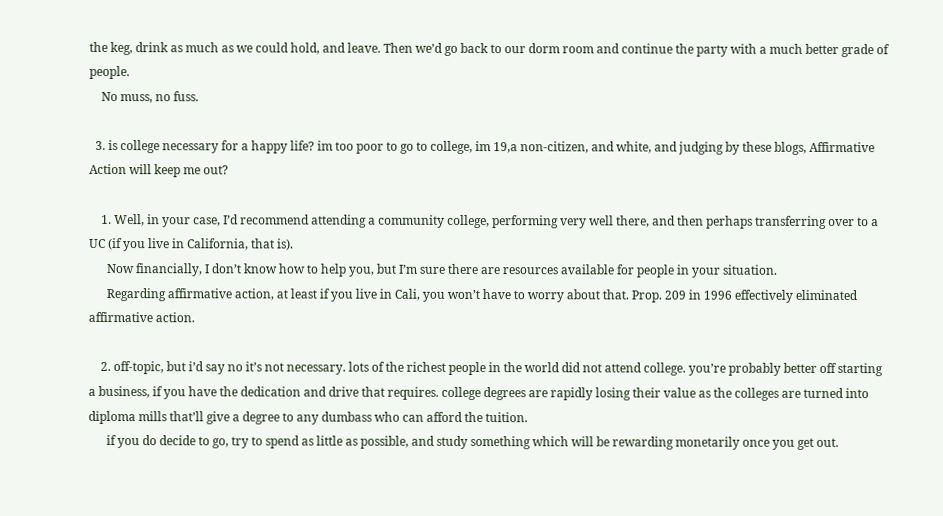the keg, drink as much as we could hold, and leave. Then we’d go back to our dorm room and continue the party with a much better grade of people.
    No muss, no fuss.

  3. is college necessary for a happy life? im too poor to go to college, im 19,a non-citizen, and white, and judging by these blogs, Affirmative Action will keep me out?

    1. Well, in your case, I’d recommend attending a community college, performing very well there, and then perhaps transferring over to a UC (if you live in California, that is).
      Now financially, I don’t know how to help you, but I’m sure there are resources available for people in your situation.
      Regarding affirmative action, at least if you live in Cali, you won’t have to worry about that. Prop. 209 in 1996 effectively eliminated affirmative action.

    2. off-topic, but i’d say no it’s not necessary. lots of the richest people in the world did not attend college. you’re probably better off starting a business, if you have the dedication and drive that requires. college degrees are rapidly losing their value as the colleges are turned into diploma mills that’ll give a degree to any dumbass who can afford the tuition.
      if you do decide to go, try to spend as little as possible, and study something which will be rewarding monetarily once you get out.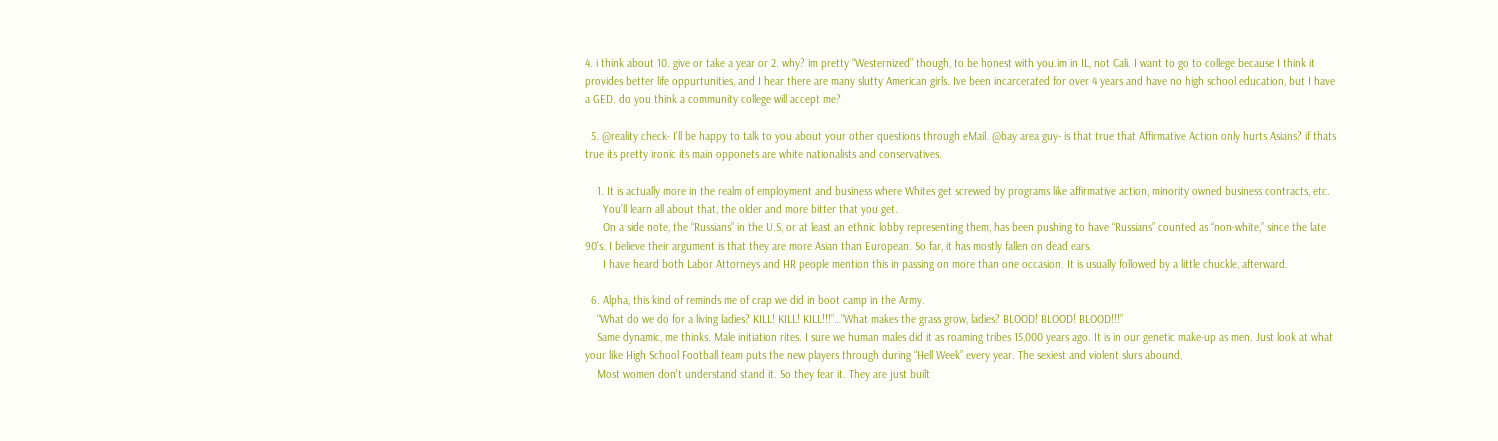4. i think about 10. give or take a year or 2. why? im pretty “Westernized” though, to be honest with you.im in IL, not Cali. I want to go to college because I think it provides better life oppurtunities, and I hear there are many slutty American girls. Ive been incarcerated for over 4 years and have no high school education, but I have a GED. do you think a community college will accept me?

  5. @reality check- I’ll be happy to talk to you about your other questions through eMail. @bay area guy- is that true that Affirmative Action only hurts Asians? if thats true its pretty ironic its main opponets are white nationalists and conservatives.

    1. It is actually more in the realm of employment and business where Whites get screwed by programs like affirmative action, minority owned business contracts, etc.
      You’ll learn all about that, the older and more bitter that you get.
      On a side note, the “Russians” in the U.S, or at least an ethnic lobby representing them, has been pushing to have “Russians” counted as “non-white,” since the late 90’s. I believe their argument is that they are more Asian than European. So far, it has mostly fallen on dead ears.
      I have heard both Labor Attorneys and HR people mention this in passing on more than one occasion. It is usually followed by a little chuckle, afterward.

  6. Alpha, this kind of reminds me of crap we did in boot camp in the Army.
    “What do we do for a living ladies? KILL! KILL! KILL!!!”…”What makes the grass grow, ladies? BLOOD! BLOOD! BLOOD!!!”
    Same dynamic, me thinks. Male initiation rites. I sure we human males did it as roaming tribes 15,000 years ago. It is in our genetic make-up as men. Just look at what your like High School Football team puts the new players through during “Hell Week” every year. The sexiest and violent slurs abound.
    Most women don’t understand stand it. So they fear it. They are just built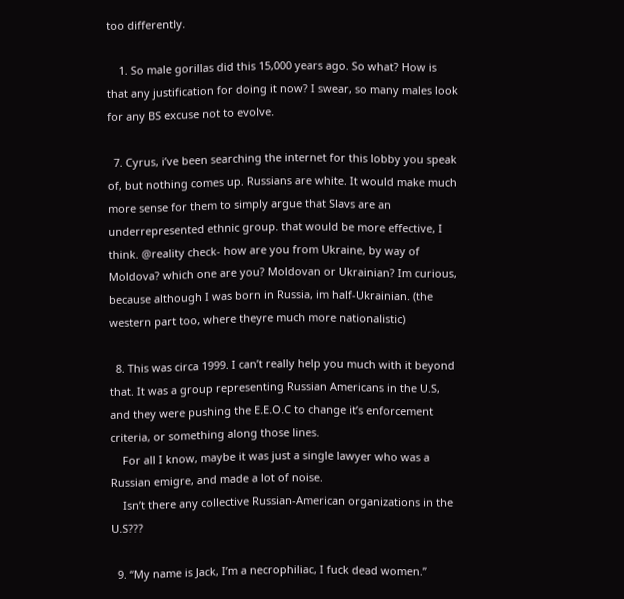too differently.

    1. So male gorillas did this 15,000 years ago. So what? How is that any justification for doing it now? I swear, so many males look for any BS excuse not to evolve.

  7. Cyrus, i’ve been searching the internet for this lobby you speak of, but nothing comes up. Russians are white. It would make much more sense for them to simply argue that Slavs are an underrepresented ethnic group. that would be more effective, I think. @reality check- how are you from Ukraine, by way of Moldova? which one are you? Moldovan or Ukrainian? Im curious, because although I was born in Russia, im half-Ukrainian. (the western part too, where theyre much more nationalistic)

  8. This was circa 1999. I can’t really help you much with it beyond that. It was a group representing Russian Americans in the U.S, and they were pushing the E.E.O.C to change it’s enforcement criteria, or something along those lines.
    For all I know, maybe it was just a single lawyer who was a Russian emigre, and made a lot of noise.
    Isn’t there any collective Russian-American organizations in the U.S???

  9. “My name is Jack, I’m a necrophiliac, I fuck dead women.”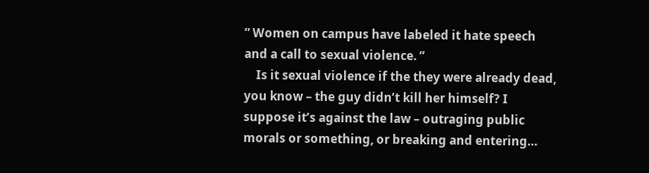” Women on campus have labeled it hate speech and a call to sexual violence. ”
    Is it sexual violence if the they were already dead, you know – the guy didn’t kill her himself? I suppose it’s against the law – outraging public morals or something, or breaking and entering…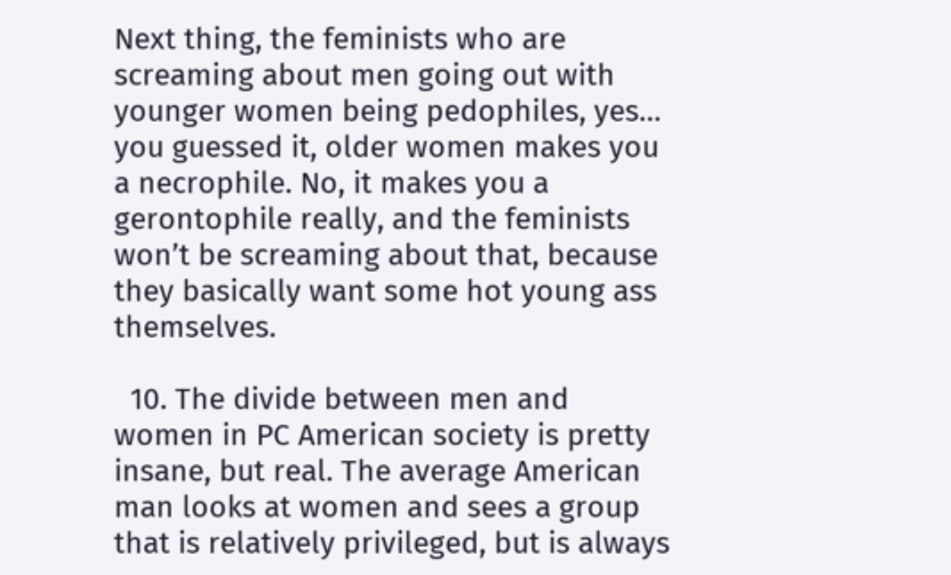Next thing, the feminists who are screaming about men going out with younger women being pedophiles, yes… you guessed it, older women makes you a necrophile. No, it makes you a gerontophile really, and the feminists won’t be screaming about that, because they basically want some hot young ass themselves.

  10. The divide between men and women in PC American society is pretty insane, but real. The average American man looks at women and sees a group that is relatively privileged, but is always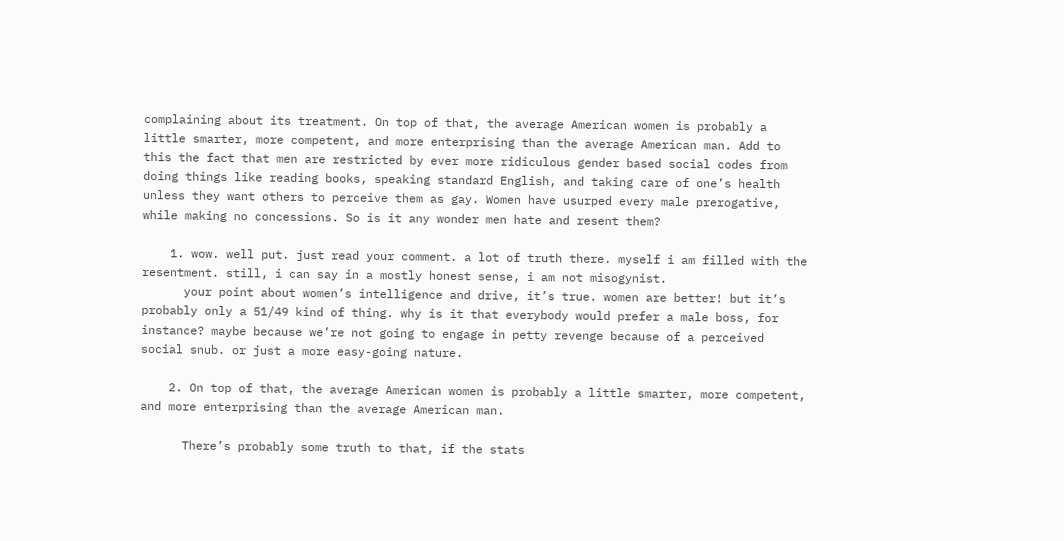complaining about its treatment. On top of that, the average American women is probably a little smarter, more competent, and more enterprising than the average American man. Add to this the fact that men are restricted by ever more ridiculous gender based social codes from doing things like reading books, speaking standard English, and taking care of one’s health unless they want others to perceive them as gay. Women have usurped every male prerogative, while making no concessions. So is it any wonder men hate and resent them?

    1. wow. well put. just read your comment. a lot of truth there. myself i am filled with the resentment. still, i can say in a mostly honest sense, i am not misogynist.
      your point about women’s intelligence and drive, it’s true. women are better! but it’s probably only a 51/49 kind of thing. why is it that everybody would prefer a male boss, for instance? maybe because we’re not going to engage in petty revenge because of a perceived social snub. or just a more easy-going nature.

    2. On top of that, the average American women is probably a little smarter, more competent, and more enterprising than the average American man.

      There’s probably some truth to that, if the stats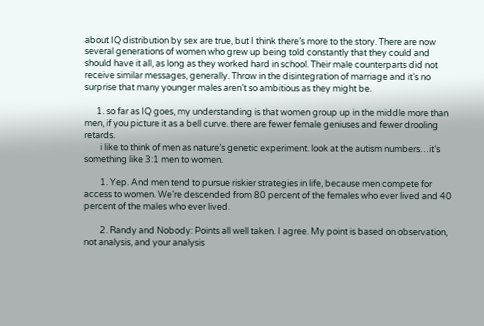about IQ distribution by sex are true, but I think there’s more to the story. There are now several generations of women who grew up being told constantly that they could and should have it all, as long as they worked hard in school. Their male counterparts did not receive similar messages, generally. Throw in the disintegration of marriage and it’s no surprise that many younger males aren’t so ambitious as they might be.

      1. so far as IQ goes, my understanding is that women group up in the middle more than men, if you picture it as a bell curve. there are fewer female geniuses and fewer drooling retards.
        i like to think of men as nature’s genetic experiment. look at the autism numbers…it’s something like 3:1 men to women.

        1. Yep. And men tend to pursue riskier strategies in life, because men compete for access to women. We’re descended from 80 percent of the females who ever lived and 40 percent of the males who ever lived.

        2. Randy and Nobody: Points all well taken. I agree. My point is based on observation, not analysis, and your analysis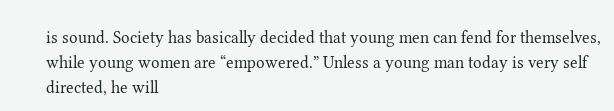is sound. Society has basically decided that young men can fend for themselves, while young women are “empowered.” Unless a young man today is very self directed, he will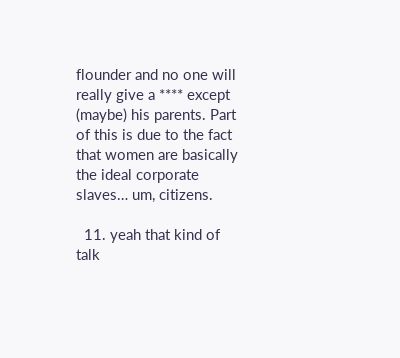flounder and no one will really give a **** except (maybe) his parents. Part of this is due to the fact that women are basically the ideal corporate slaves… um, citizens.

  11. yeah that kind of talk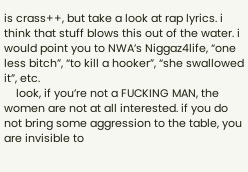is crass++, but take a look at rap lyrics. i think that stuff blows this out of the water. i would point you to NWA’s Niggaz4life, “one less bitch”, “to kill a hooker”, “she swallowed it”, etc.
    look, if you’re not a FUCKING MAN, the women are not at all interested. if you do not bring some aggression to the table, you are invisible to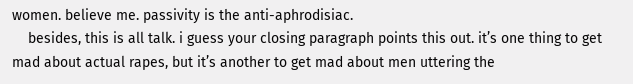women. believe me. passivity is the anti-aphrodisiac.
    besides, this is all talk. i guess your closing paragraph points this out. it’s one thing to get mad about actual rapes, but it’s another to get mad about men uttering the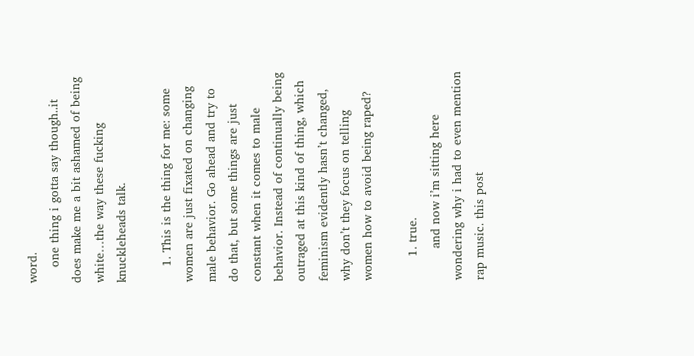word.
    one thing i gotta say though..it does make me a bit ashamed of being white…the way these fucking knuckleheads talk.

    1. This is the thing for me: some women are just fixated on changing male behavior. Go ahead and try to do that, but some things are just constant when it comes to male behavior. Instead of continually being outraged at this kind of thing, which feminism evidently hasn’t changed, why don’t they focus on telling women how to avoid being raped?

      1. true.
        and now i’m sitting here wondering why i had to even mention rap music. this post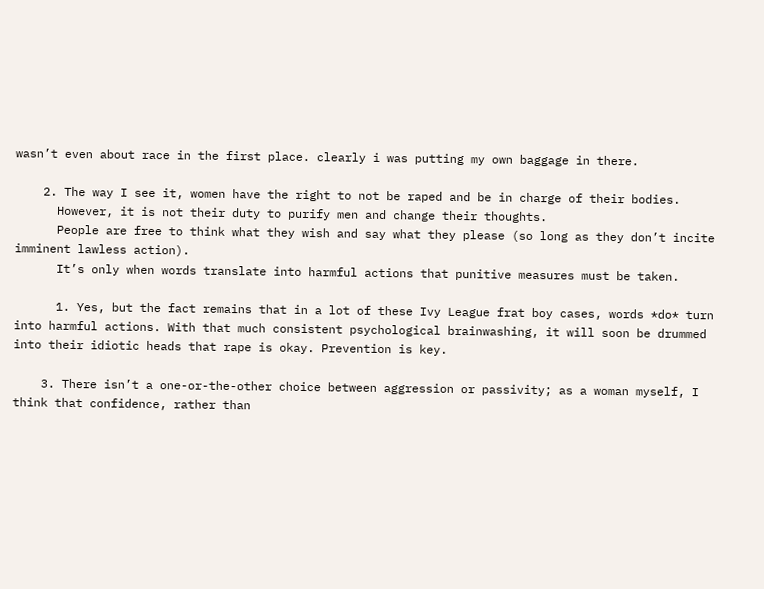wasn’t even about race in the first place. clearly i was putting my own baggage in there.

    2. The way I see it, women have the right to not be raped and be in charge of their bodies.
      However, it is not their duty to purify men and change their thoughts.
      People are free to think what they wish and say what they please (so long as they don’t incite imminent lawless action).
      It’s only when words translate into harmful actions that punitive measures must be taken.

      1. Yes, but the fact remains that in a lot of these Ivy League frat boy cases, words *do* turn into harmful actions. With that much consistent psychological brainwashing, it will soon be drummed into their idiotic heads that rape is okay. Prevention is key.

    3. There isn’t a one-or-the-other choice between aggression or passivity; as a woman myself, I think that confidence, rather than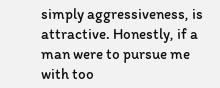simply aggressiveness, is attractive. Honestly, if a man were to pursue me with too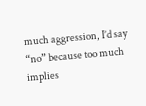much aggression, I’d say “no” because too much implies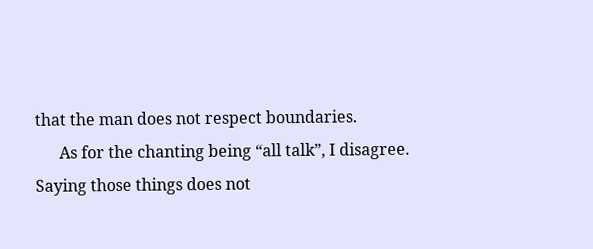that the man does not respect boundaries.
      As for the chanting being “all talk”, I disagree. Saying those things does not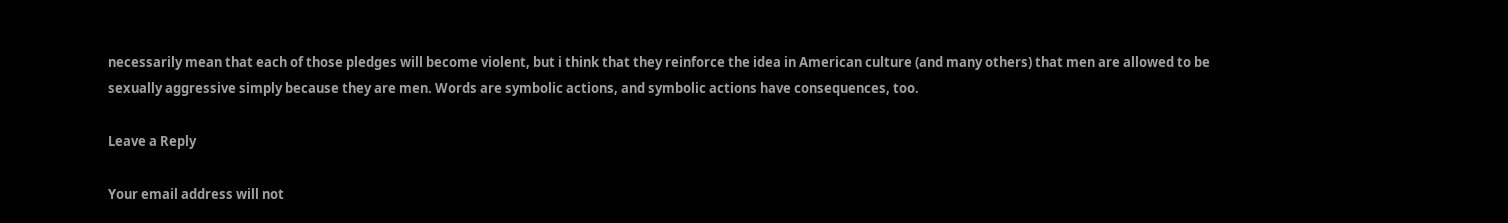necessarily mean that each of those pledges will become violent, but i think that they reinforce the idea in American culture (and many others) that men are allowed to be sexually aggressive simply because they are men. Words are symbolic actions, and symbolic actions have consequences, too.

Leave a Reply

Your email address will not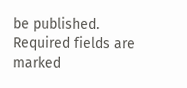be published. Required fields are marked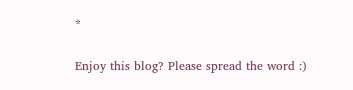*


Enjoy this blog? Please spread the word :)